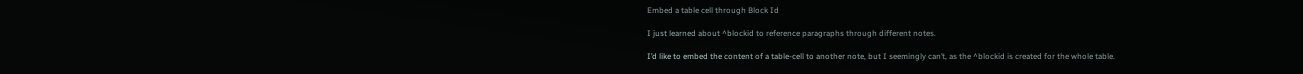Embed a table cell through Block Id

I just learned about ^blockid to reference paragraphs through different notes.

I’d like to embed the content of a table-cell to another note, but I seemingly can’t, as the ^blockid is created for the whole table.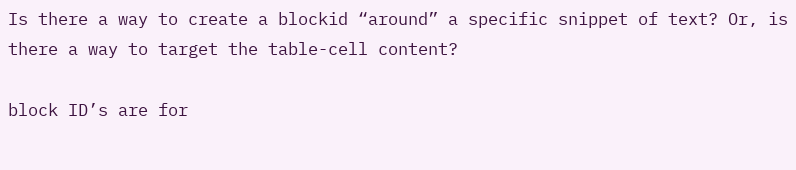Is there a way to create a blockid “around” a specific snippet of text? Or, is there a way to target the table-cell content?

block ID’s are for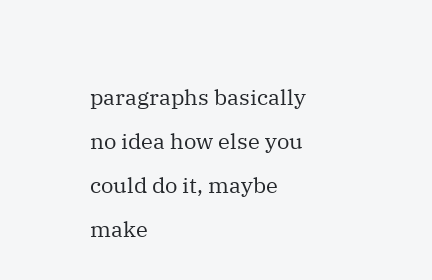paragraphs basically
no idea how else you could do it, maybe make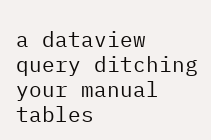a dataview query ditching your manual tables